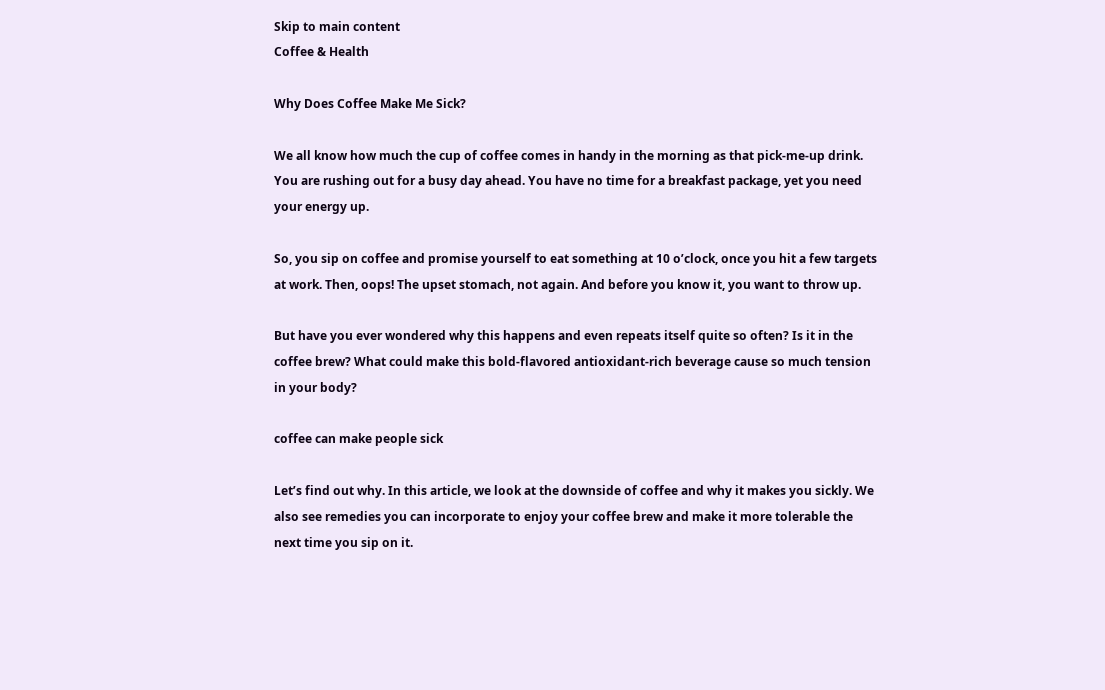Skip to main content
Coffee & Health

Why Does Coffee Make Me Sick?

We all know how much the cup of coffee comes in handy in the morning as that pick-me-up drink. You are rushing out for a busy day ahead. You have no time for a breakfast package, yet you need your energy up.

So, you sip on coffee and promise yourself to eat something at 10 o’clock, once you hit a few targets at work. Then, oops! The upset stomach, not again. And before you know it, you want to throw up.

But have you ever wondered why this happens and even repeats itself quite so often? Is it in the coffee brew? What could make this bold-flavored antioxidant-rich beverage cause so much tension in your body?

coffee can make people sick

Let’s find out why. In this article, we look at the downside of coffee and why it makes you sickly. We also see remedies you can incorporate to enjoy your coffee brew and make it more tolerable the next time you sip on it.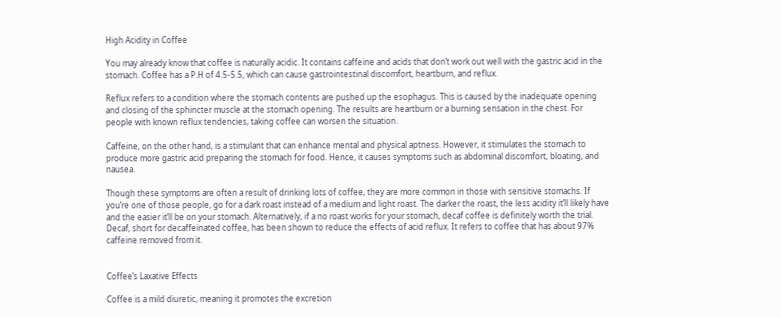High Acidity in Coffee

You may already know that coffee is naturally acidic. It contains caffeine and acids that don’t work out well with the gastric acid in the stomach. Coffee has a P.H of 4.5-5.5, which can cause gastrointestinal discomfort, heartburn, and reflux.

Reflux refers to a condition where the stomach contents are pushed up the esophagus. This is caused by the inadequate opening and closing of the sphincter muscle at the stomach opening. The results are heartburn or a burning sensation in the chest. For people with known reflux tendencies, taking coffee can worsen the situation.

Caffeine, on the other hand, is a stimulant that can enhance mental and physical aptness. However, it stimulates the stomach to produce more gastric acid preparing the stomach for food. Hence, it causes symptoms such as abdominal discomfort, bloating, and nausea.

Though these symptoms are often a result of drinking lots of coffee, they are more common in those with sensitive stomachs. If you’re one of those people, go for a dark roast instead of a medium and light roast. The darker the roast, the less acidity it’ll likely have and the easier it’ll be on your stomach. Alternatively, if a no roast works for your stomach, decaf coffee is definitely worth the trial. Decaf, short for decaffeinated coffee, has been shown to reduce the effects of acid reflux. It refers to coffee that has about 97% caffeine removed from it.


Coffee’s Laxative Effects

Coffee is a mild diuretic, meaning it promotes the excretion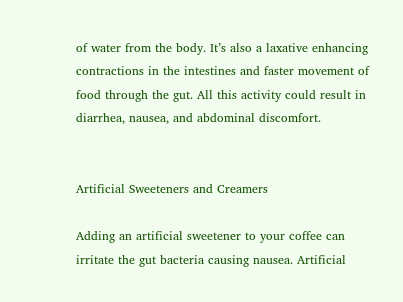of water from the body. It’s also a laxative enhancing contractions in the intestines and faster movement of food through the gut. All this activity could result in diarrhea, nausea, and abdominal discomfort.


Artificial Sweeteners and Creamers

Adding an artificial sweetener to your coffee can irritate the gut bacteria causing nausea. Artificial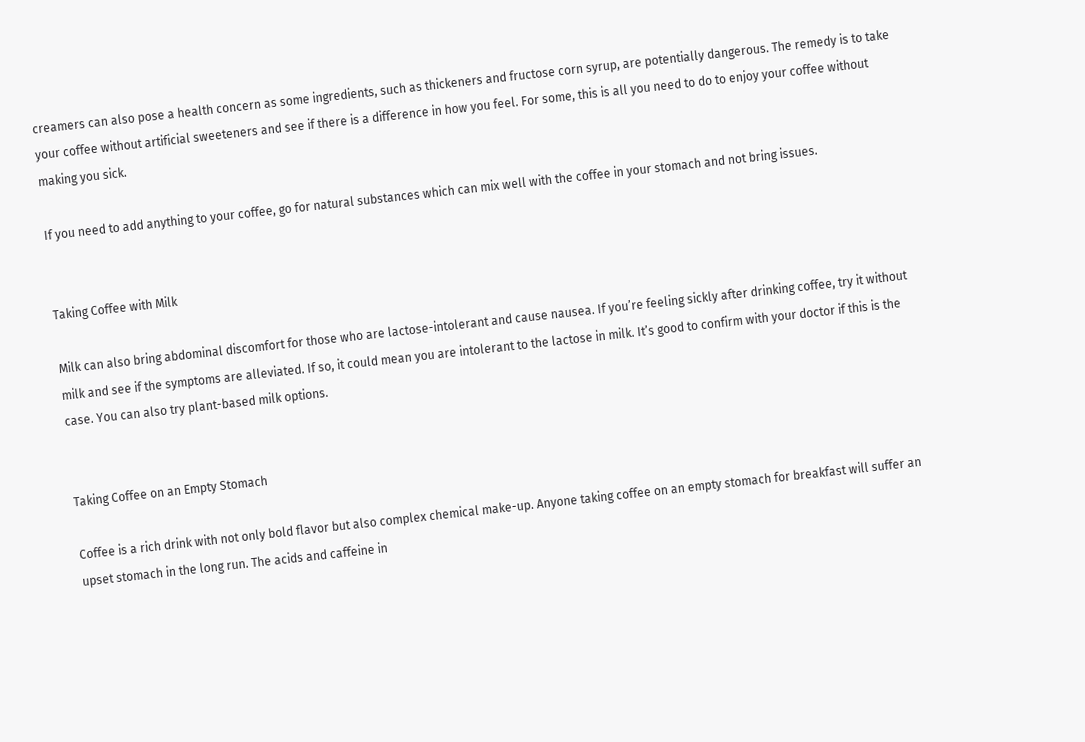creamers can also pose a health concern as some ingredients, such as thickeners and fructose corn syrup, are potentially dangerous. The remedy is to take your coffee without artificial sweeteners and see if there is a difference in how you feel. For some, this is all you need to do to enjoy your coffee without making you sick.

If you need to add anything to your coffee, go for natural substances which can mix well with the coffee in your stomach and not bring issues.


Taking Coffee with Milk

Milk can also bring abdominal discomfort for those who are lactose-intolerant and cause nausea. If you’re feeling sickly after drinking coffee, try it without milk and see if the symptoms are alleviated. If so, it could mean you are intolerant to the lactose in milk. It’s good to confirm with your doctor if this is the case. You can also try plant-based milk options.


Taking Coffee on an Empty Stomach

Coffee is a rich drink with not only bold flavor but also complex chemical make-up. Anyone taking coffee on an empty stomach for breakfast will suffer an upset stomach in the long run. The acids and caffeine in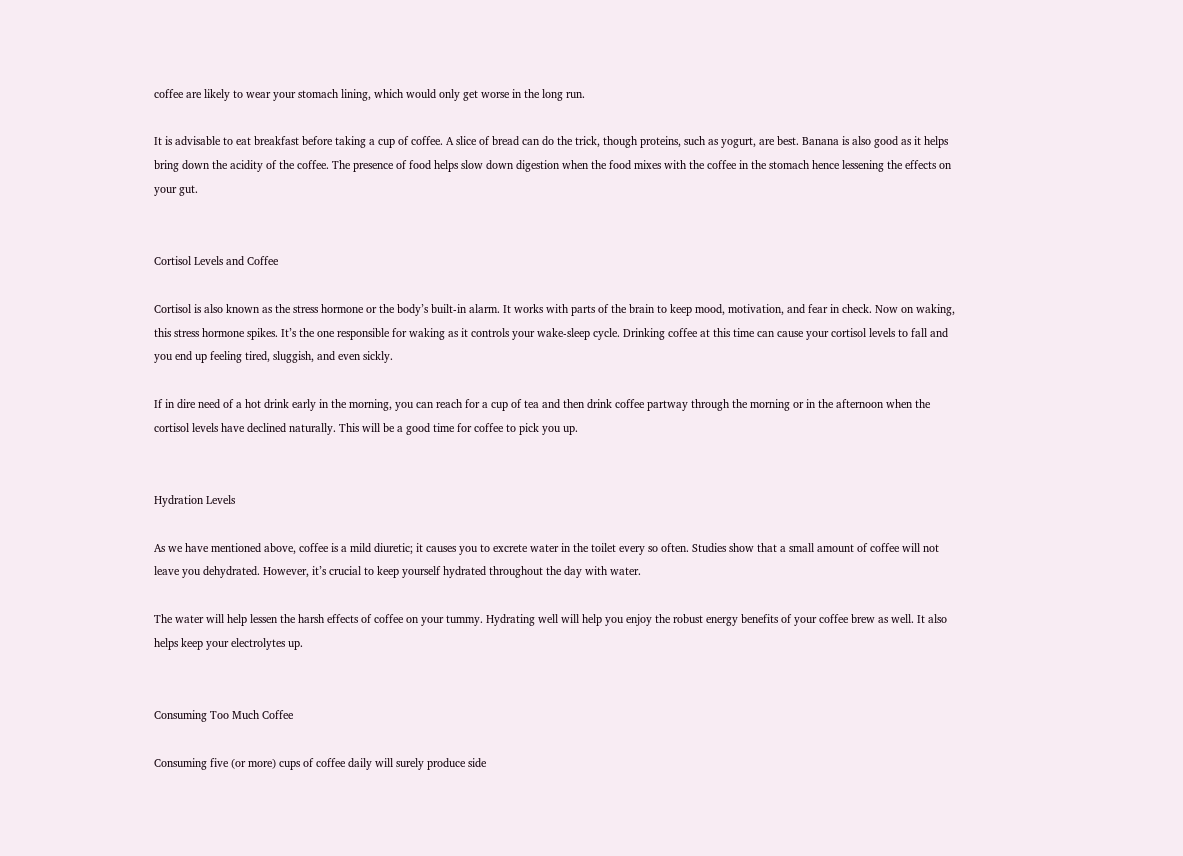coffee are likely to wear your stomach lining, which would only get worse in the long run.

It is advisable to eat breakfast before taking a cup of coffee. A slice of bread can do the trick, though proteins, such as yogurt, are best. Banana is also good as it helps bring down the acidity of the coffee. The presence of food helps slow down digestion when the food mixes with the coffee in the stomach hence lessening the effects on your gut.


Cortisol Levels and Coffee

Cortisol is also known as the stress hormone or the body’s built-in alarm. It works with parts of the brain to keep mood, motivation, and fear in check. Now on waking, this stress hormone spikes. It’s the one responsible for waking as it controls your wake-sleep cycle. Drinking coffee at this time can cause your cortisol levels to fall and you end up feeling tired, sluggish, and even sickly.

If in dire need of a hot drink early in the morning, you can reach for a cup of tea and then drink coffee partway through the morning or in the afternoon when the cortisol levels have declined naturally. This will be a good time for coffee to pick you up.


Hydration Levels

As we have mentioned above, coffee is a mild diuretic; it causes you to excrete water in the toilet every so often. Studies show that a small amount of coffee will not leave you dehydrated. However, it’s crucial to keep yourself hydrated throughout the day with water.

The water will help lessen the harsh effects of coffee on your tummy. Hydrating well will help you enjoy the robust energy benefits of your coffee brew as well. It also helps keep your electrolytes up.


Consuming Too Much Coffee

Consuming five (or more) cups of coffee daily will surely produce side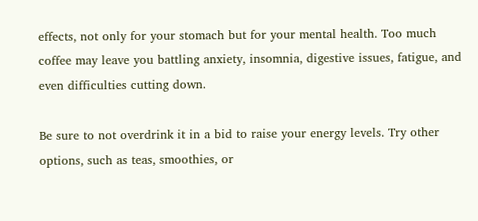effects, not only for your stomach but for your mental health. Too much coffee may leave you battling anxiety, insomnia, digestive issues, fatigue, and even difficulties cutting down.

Be sure to not overdrink it in a bid to raise your energy levels. Try other options, such as teas, smoothies, or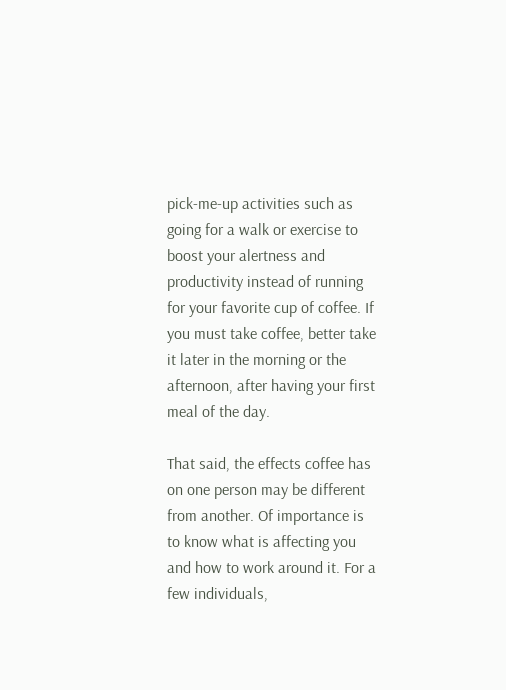pick-me-up activities such as going for a walk or exercise to boost your alertness and productivity instead of running for your favorite cup of coffee. If you must take coffee, better take it later in the morning or the afternoon, after having your first meal of the day.

That said, the effects coffee has on one person may be different from another. Of importance is to know what is affecting you and how to work around it. For a few individuals,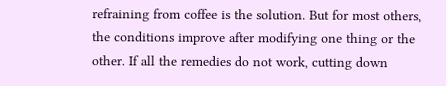refraining from coffee is the solution. But for most others, the conditions improve after modifying one thing or the other. If all the remedies do not work, cutting down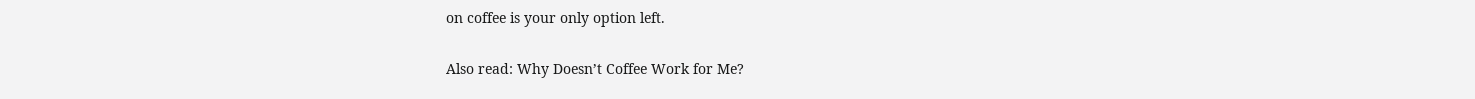on coffee is your only option left.


Also read: Why Doesn’t Coffee Work for Me?